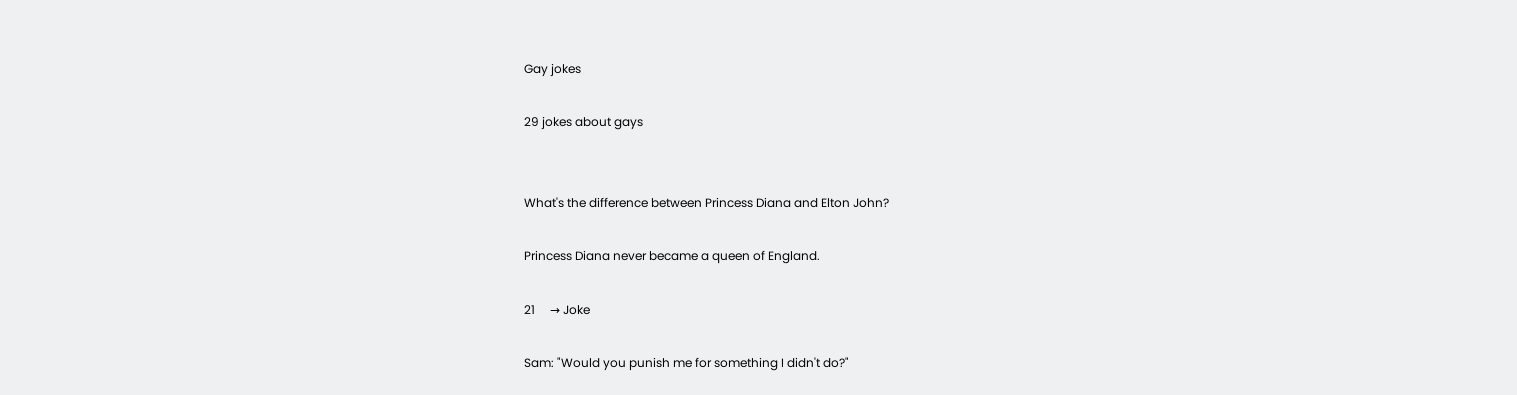Gay jokes

29 jokes about gays


What's the difference between Princess Diana and Elton John?

Princess Diana never became a queen of England.

21     → Joke

Sam: "Would you punish me for something I didn't do?"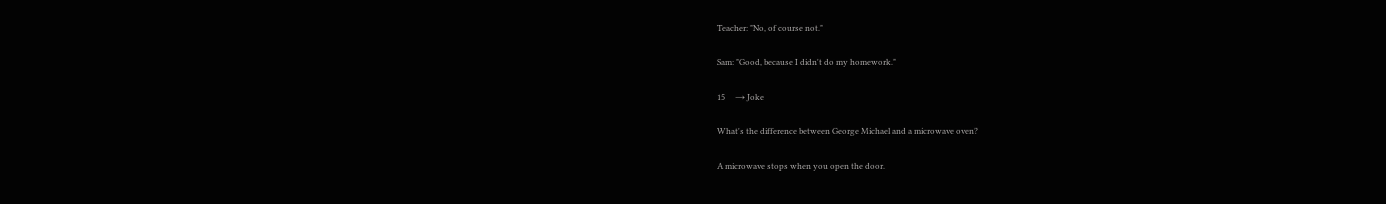Teacher: "No, of course not."

Sam: "Good, because I didn't do my homework."

15     → Joke

What's the difference between George Michael and a microwave oven?

A microwave stops when you open the door.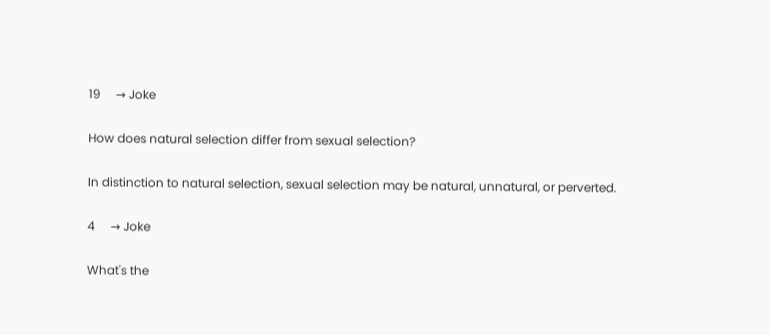19     → Joke

How does natural selection differ from sexual selection?

In distinction to natural selection, sexual selection may be natural, unnatural, or perverted.

4     → Joke

What's the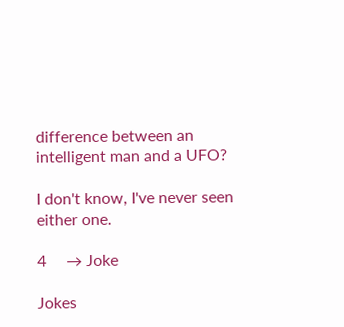difference between an intelligent man and a UFO?

I don't know, I've never seen either one.

4     → Joke

Jokes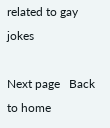related to gay jokes

Next page   Back to home